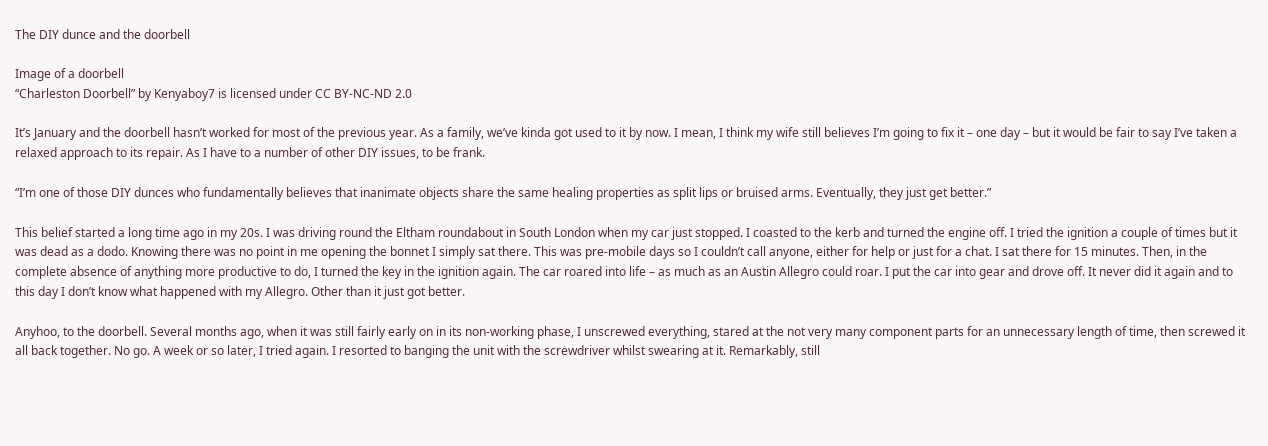The DIY dunce and the doorbell

Image of a doorbell
“Charleston Doorbell” by Kenyaboy7 is licensed under CC BY-NC-ND 2.0

It’s January and the doorbell hasn’t worked for most of the previous year. As a family, we’ve kinda got used to it by now. I mean, I think my wife still believes I’m going to fix it – one day – but it would be fair to say I’ve taken a relaxed approach to its repair. As I have to a number of other DIY issues, to be frank.

“I’m one of those DIY dunces who fundamentally believes that inanimate objects share the same healing properties as split lips or bruised arms. Eventually, they just get better.”

This belief started a long time ago in my 20s. I was driving round the Eltham roundabout in South London when my car just stopped. I coasted to the kerb and turned the engine off. I tried the ignition a couple of times but it was dead as a dodo. Knowing there was no point in me opening the bonnet I simply sat there. This was pre-mobile days so I couldn’t call anyone, either for help or just for a chat. I sat there for 15 minutes. Then, in the complete absence of anything more productive to do, I turned the key in the ignition again. The car roared into life – as much as an Austin Allegro could roar. I put the car into gear and drove off. It never did it again and to this day I don’t know what happened with my Allegro. Other than it just got better.

Anyhoo, to the doorbell. Several months ago, when it was still fairly early on in its non-working phase, I unscrewed everything, stared at the not very many component parts for an unnecessary length of time, then screwed it all back together. No go. A week or so later, I tried again. I resorted to banging the unit with the screwdriver whilst swearing at it. Remarkably, still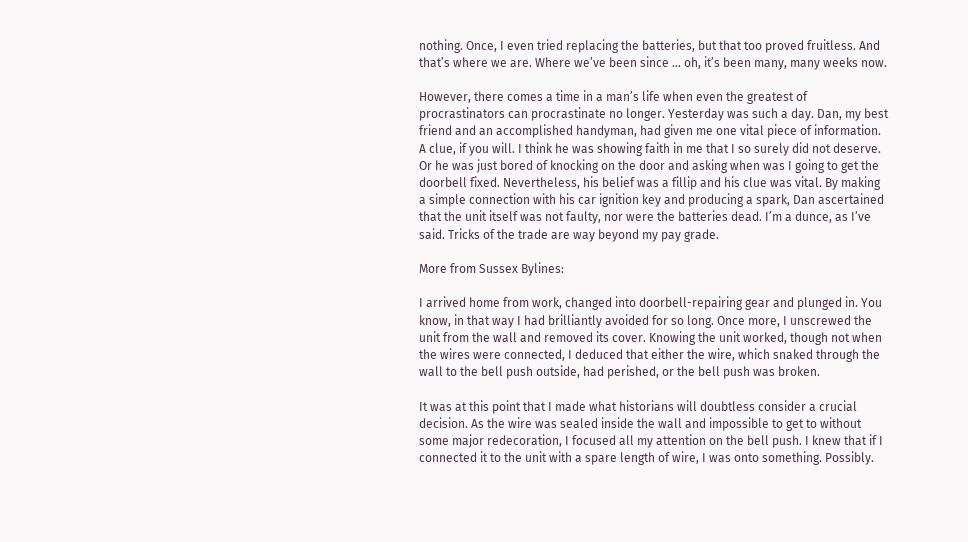nothing. Once, I even tried replacing the batteries, but that too proved fruitless. And that’s where we are. Where we’ve been since … oh, it’s been many, many weeks now.

However, there comes a time in a man’s life when even the greatest of procrastinators can procrastinate no longer. Yesterday was such a day. Dan, my best friend and an accomplished handyman, had given me one vital piece of information. A clue, if you will. I think he was showing faith in me that I so surely did not deserve. Or he was just bored of knocking on the door and asking when was I going to get the doorbell fixed. Nevertheless, his belief was a fillip and his clue was vital. By making a simple connection with his car ignition key and producing a spark, Dan ascertained that the unit itself was not faulty, nor were the batteries dead. I’m a dunce, as I’ve said. Tricks of the trade are way beyond my pay grade.

More from Sussex Bylines:

I arrived home from work, changed into doorbell-repairing gear and plunged in. You know, in that way I had brilliantly avoided for so long. Once more, I unscrewed the unit from the wall and removed its cover. Knowing the unit worked, though not when the wires were connected, I deduced that either the wire, which snaked through the wall to the bell push outside, had perished, or the bell push was broken.

It was at this point that I made what historians will doubtless consider a crucial decision. As the wire was sealed inside the wall and impossible to get to without some major redecoration, I focused all my attention on the bell push. I knew that if I connected it to the unit with a spare length of wire, I was onto something. Possibly.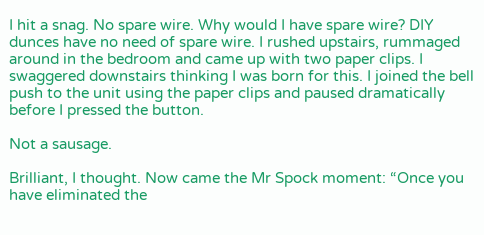I hit a snag. No spare wire. Why would I have spare wire? DIY dunces have no need of spare wire. I rushed upstairs, rummaged around in the bedroom and came up with two paper clips. I swaggered downstairs thinking I was born for this. I joined the bell push to the unit using the paper clips and paused dramatically before I pressed the button.

Not a sausage.

Brilliant, I thought. Now came the Mr Spock moment: “Once you have eliminated the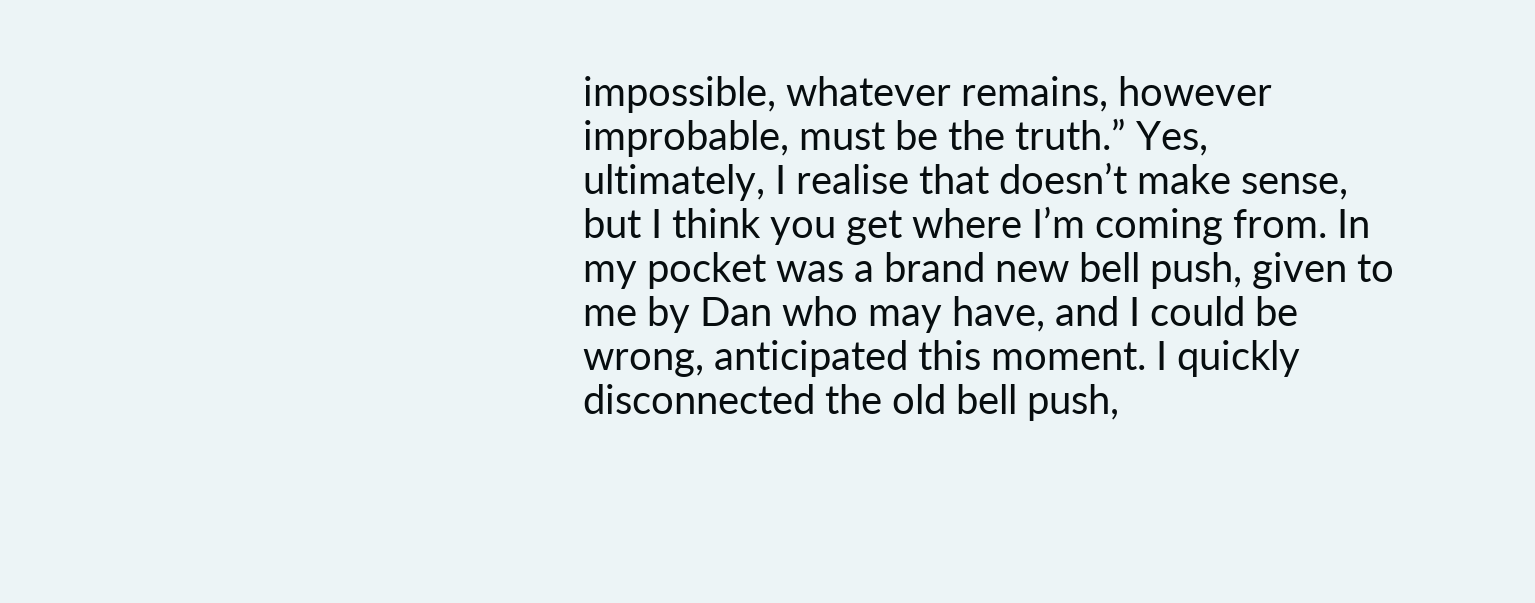impossible, whatever remains, however improbable, must be the truth.” Yes, ultimately, I realise that doesn’t make sense, but I think you get where I’m coming from. In my pocket was a brand new bell push, given to me by Dan who may have, and I could be wrong, anticipated this moment. I quickly disconnected the old bell push,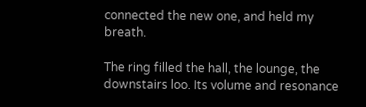connected the new one, and held my breath.

The ring filled the hall, the lounge, the downstairs loo. Its volume and resonance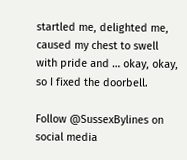startled me, delighted me, caused my chest to swell with pride and … okay, okay, so I fixed the doorbell.

Follow @SussexBylines on social media